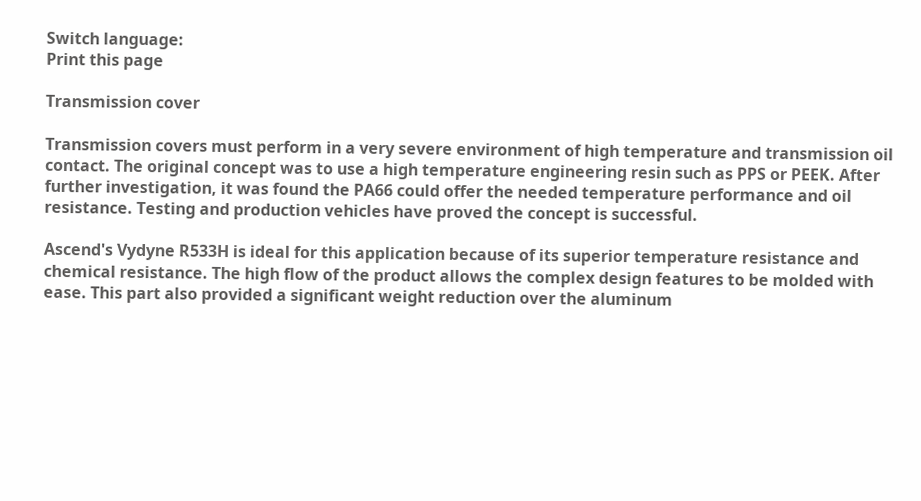Switch language:
Print this page

Transmission cover

Transmission covers must perform in a very severe environment of high temperature and transmission oil contact. The original concept was to use a high temperature engineering resin such as PPS or PEEK. After further investigation, it was found the PA66 could offer the needed temperature performance and oil resistance. Testing and production vehicles have proved the concept is successful.

Ascend's Vydyne R533H is ideal for this application because of its superior temperature resistance and chemical resistance. The high flow of the product allows the complex design features to be molded with ease. This part also provided a significant weight reduction over the aluminum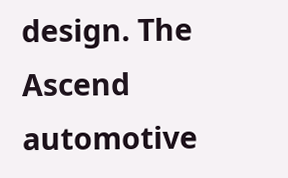design. The Ascend automotive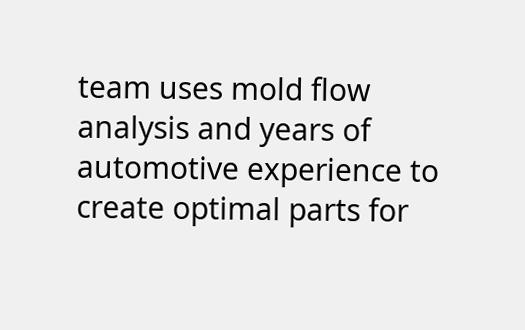team uses mold flow analysis and years of automotive experience to create optimal parts for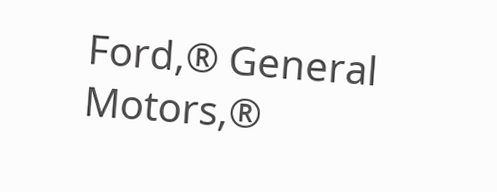Ford,® General Motors,®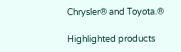Chrysler® and Toyota.®

Highlighted products